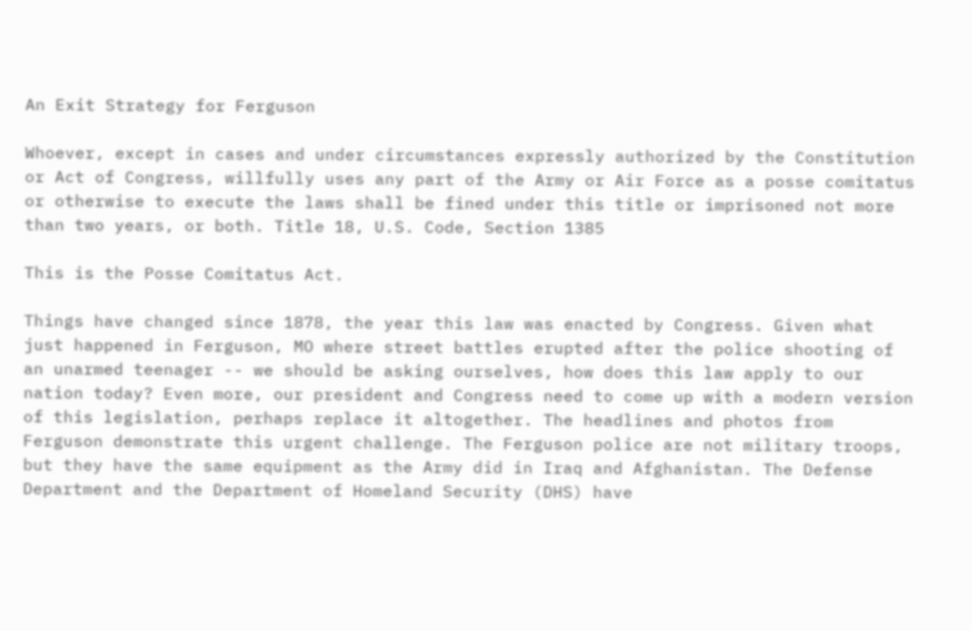An Exit Strategy for Ferguson

Whoever, except in cases and under circumstances expressly authorized by the Constitution or Act of Congress, willfully uses any part of the Army or Air Force as a posse comitatus or otherwise to execute the laws shall be fined under this title or imprisoned not more than two years, or both. Title 18, U.S. Code, Section 1385

This is the Posse Comitatus Act.

Things have changed since 1878, the year this law was enacted by Congress. Given what just happened in Ferguson, MO where street battles erupted after the police shooting of an unarmed teenager -- we should be asking ourselves, how does this law apply to our nation today? Even more, our president and Congress need to come up with a modern version of this legislation, perhaps replace it altogether. The headlines and photos from Ferguson demonstrate this urgent challenge. The Ferguson police are not military troops, but they have the same equipment as the Army did in Iraq and Afghanistan. The Defense Department and the Department of Homeland Security (DHS) have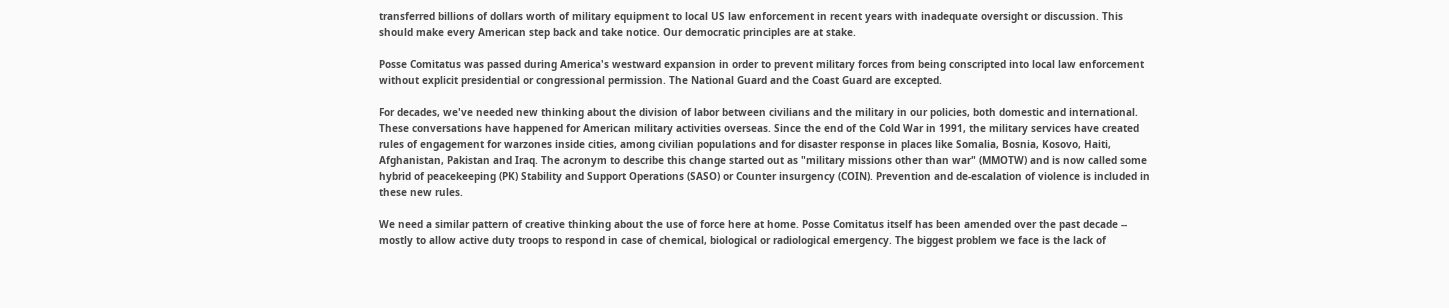transferred billions of dollars worth of military equipment to local US law enforcement in recent years with inadequate oversight or discussion. This should make every American step back and take notice. Our democratic principles are at stake.

Posse Comitatus was passed during America's westward expansion in order to prevent military forces from being conscripted into local law enforcement without explicit presidential or congressional permission. The National Guard and the Coast Guard are excepted.

For decades, we've needed new thinking about the division of labor between civilians and the military in our policies, both domestic and international. These conversations have happened for American military activities overseas. Since the end of the Cold War in 1991, the military services have created rules of engagement for warzones inside cities, among civilian populations and for disaster response in places like Somalia, Bosnia, Kosovo, Haiti, Afghanistan, Pakistan and Iraq. The acronym to describe this change started out as "military missions other than war" (MMOTW) and is now called some hybrid of peacekeeping (PK) Stability and Support Operations (SASO) or Counter insurgency (COIN). Prevention and de-escalation of violence is included in these new rules.

We need a similar pattern of creative thinking about the use of force here at home. Posse Comitatus itself has been amended over the past decade -- mostly to allow active duty troops to respond in case of chemical, biological or radiological emergency. The biggest problem we face is the lack of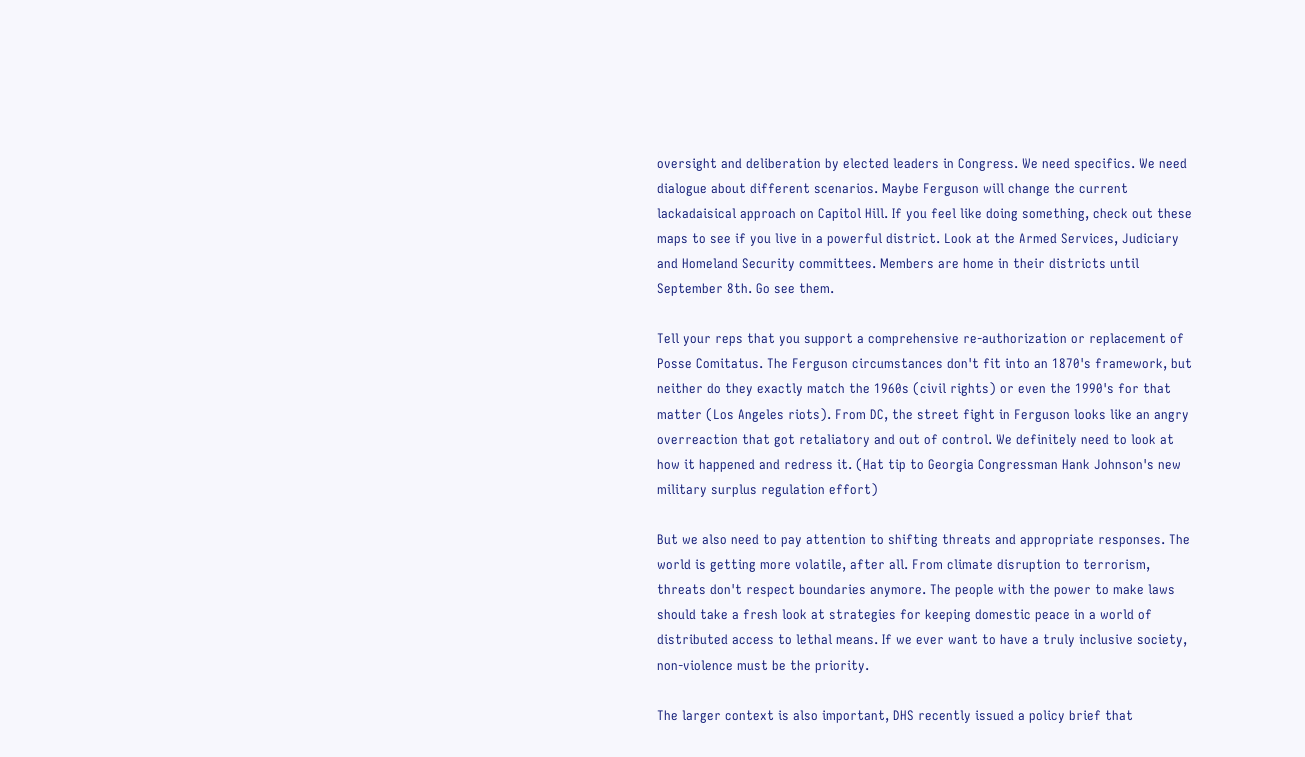oversight and deliberation by elected leaders in Congress. We need specifics. We need dialogue about different scenarios. Maybe Ferguson will change the current lackadaisical approach on Capitol Hill. If you feel like doing something, check out these maps to see if you live in a powerful district. Look at the Armed Services, Judiciary and Homeland Security committees. Members are home in their districts until September 8th. Go see them.

Tell your reps that you support a comprehensive re-authorization or replacement of Posse Comitatus. The Ferguson circumstances don't fit into an 1870's framework, but neither do they exactly match the 1960s (civil rights) or even the 1990's for that matter (Los Angeles riots). From DC, the street fight in Ferguson looks like an angry overreaction that got retaliatory and out of control. We definitely need to look at how it happened and redress it. (Hat tip to Georgia Congressman Hank Johnson's new military surplus regulation effort)

But we also need to pay attention to shifting threats and appropriate responses. The world is getting more volatile, after all. From climate disruption to terrorism, threats don't respect boundaries anymore. The people with the power to make laws should take a fresh look at strategies for keeping domestic peace in a world of distributed access to lethal means. If we ever want to have a truly inclusive society, non-violence must be the priority.

The larger context is also important, DHS recently issued a policy brief that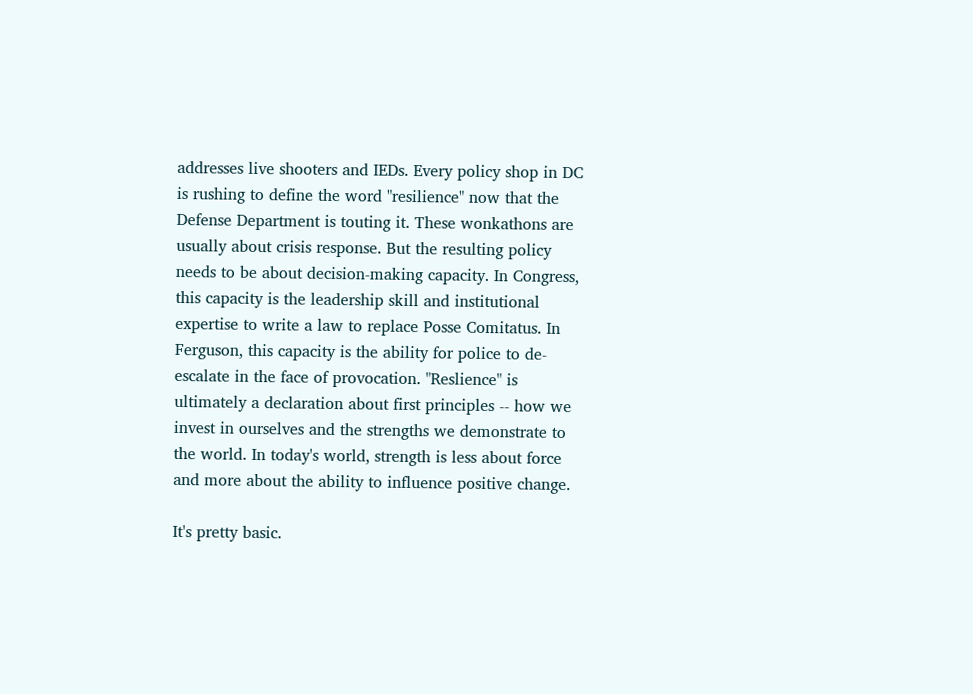addresses live shooters and IEDs. Every policy shop in DC is rushing to define the word "resilience" now that the Defense Department is touting it. These wonkathons are usually about crisis response. But the resulting policy needs to be about decision-making capacity. In Congress, this capacity is the leadership skill and institutional expertise to write a law to replace Posse Comitatus. In Ferguson, this capacity is the ability for police to de-escalate in the face of provocation. "Reslience" is ultimately a declaration about first principles -- how we invest in ourselves and the strengths we demonstrate to the world. In today's world, strength is less about force and more about the ability to influence positive change.

It's pretty basic.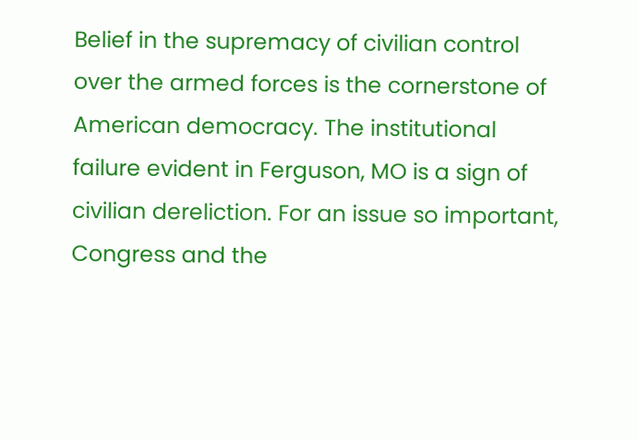Belief in the supremacy of civilian control over the armed forces is the cornerstone of American democracy. The institutional failure evident in Ferguson, MO is a sign of civilian dereliction. For an issue so important, Congress and the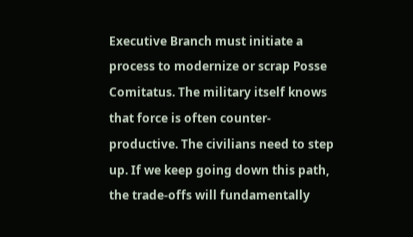Executive Branch must initiate a process to modernize or scrap Posse Comitatus. The military itself knows that force is often counter-productive. The civilians need to step up. If we keep going down this path, the trade-offs will fundamentally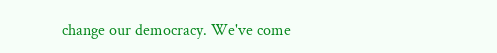change our democracy. We've come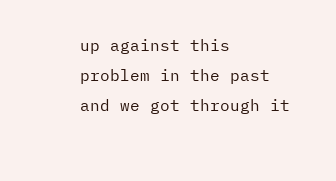up against this problem in the past and we got through it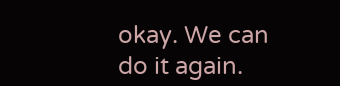okay. We can do it again.